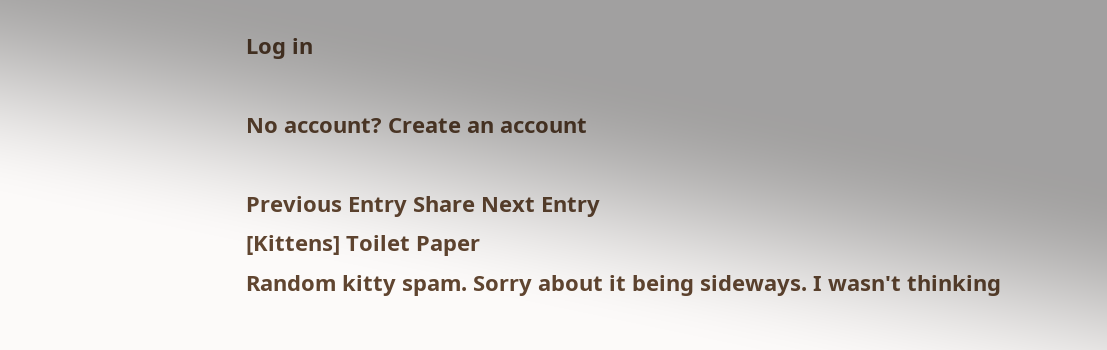Log in

No account? Create an account

Previous Entry Share Next Entry
[Kittens] Toilet Paper
Random kitty spam. Sorry about it being sideways. I wasn't thinking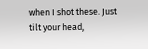when I shot these. Just tilt your head,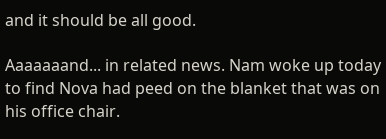and it should be all good.

Aaaaaaand... in related news. Nam woke up today to find Nova had peed on the blanket that was on his office chair.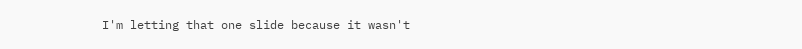I'm letting that one slide because it wasn't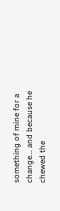something of mine for a change... and because he chewed the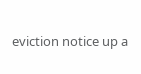eviction notice up a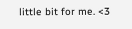little bit for me. <3